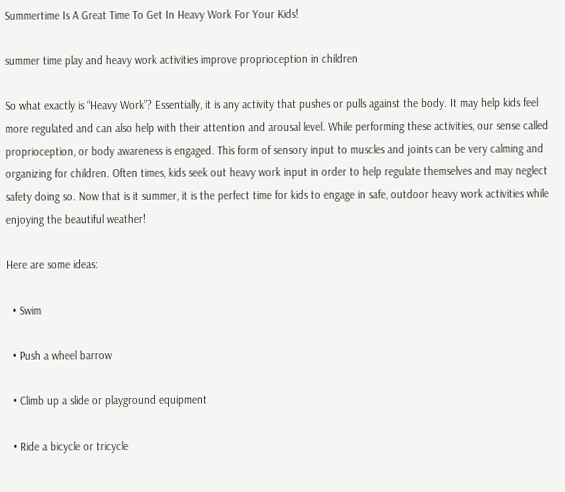Summertime Is A Great Time To Get In Heavy Work For Your Kids!

summer time play and heavy work activities improve proprioception in children

So what exactly is “Heavy Work”? Essentially, it is any activity that pushes or pulls against the body. It may help kids feel more regulated and can also help with their attention and arousal level. While performing these activities, our sense called proprioception, or body awareness is engaged. This form of sensory input to muscles and joints can be very calming and organizing for children. Often times, kids seek out heavy work input in order to help regulate themselves and may neglect safety doing so. Now that is it summer, it is the perfect time for kids to engage in safe, outdoor heavy work activities while enjoying the beautiful weather!

Here are some ideas:

  • Swim

  • Push a wheel barrow

  • Climb up a slide or playground equipment

  • Ride a bicycle or tricycle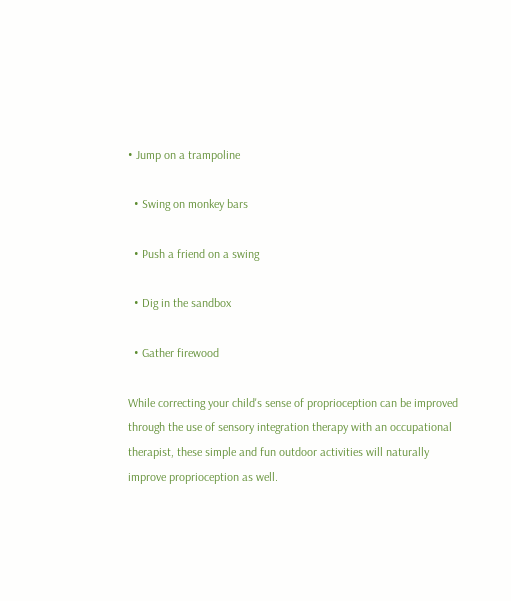• Jump on a trampoline

  • Swing on monkey bars

  • Push a friend on a swing

  • Dig in the sandbox

  • Gather firewood

While correcting your child's sense of proprioception can be improved through the use of sensory integration therapy with an occupational therapist, these simple and fun outdoor activities will naturally improve proprioception as well.